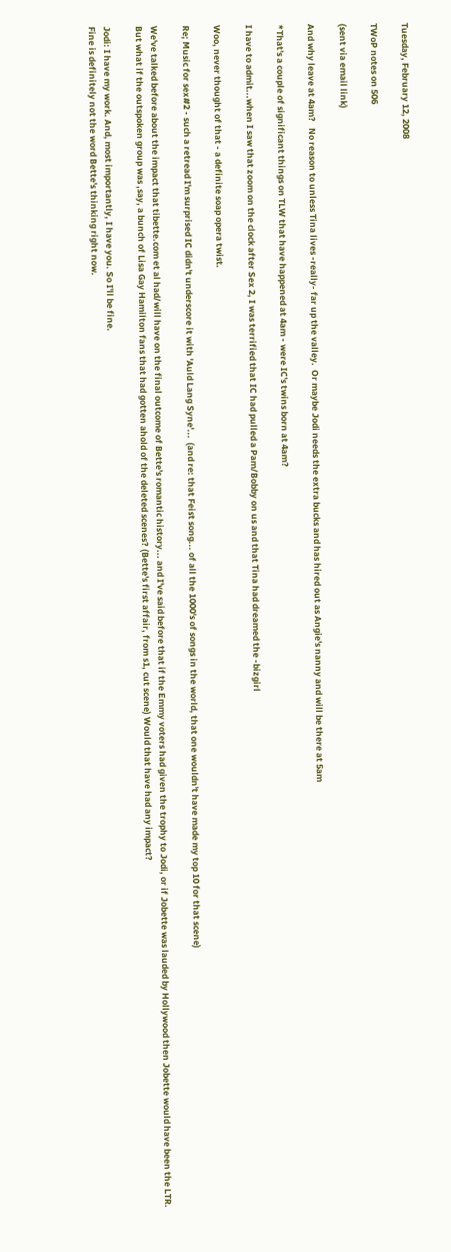Tuesday, February 12, 2008

TWoP notes on 506

(sent via email link)

And why leave at 4am?   No reason to unless Tina lives -really- far up the valley.  Or maybe Jodi needs the extra bucks and has hired out as Angie's nanny and will be there at 5am

*That's a couple of significant things on TLW that have happened at 4am - were IC's twins born at 4am?

I have to admit...when I saw that zoom on the clock after Sex 2, I was terrified that IC had pulled a Pam/Bobby on us and that Tina had dreamed the -bizgirl

Woo, never thought of that - a definite soap opera twist.

Re; Music for sex#2 - such a retread I'm surprised IC didn't underscore it with 'Auld Lang Syne'...  (and re: that Feist song... of all the 1000's of songs in the world, that one wouldn't have made my top 10 for that scene)

We've talked before about the impact that tibette.com et al had/will have on the final outcome of Bette's romantic history... and I've said before that if the Emmy voters had given the trophy to Jodi, or if Jobette was lauded by Hollywood then Jobette would have been the LTR.  But what if the outspoken group was ,say, a bunch of Lisa Gay Hamilton fans that had gotten ahold of the deleted scenes? (Bette's first affair, from s1, cut scene) Would that have had any impact?

Jodi: I have my work. And, most importantly, I have you. So I'll be fine.
Fine is definitely not the word Bette's thinking right now.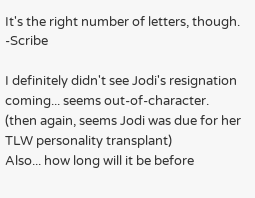It's the right number of letters, though. -Scribe

I definitely didn't see Jodi's resignation coming... seems out-of-character.
(then again, seems Jodi was due for her TLW personality transplant)
Also... how long will it be before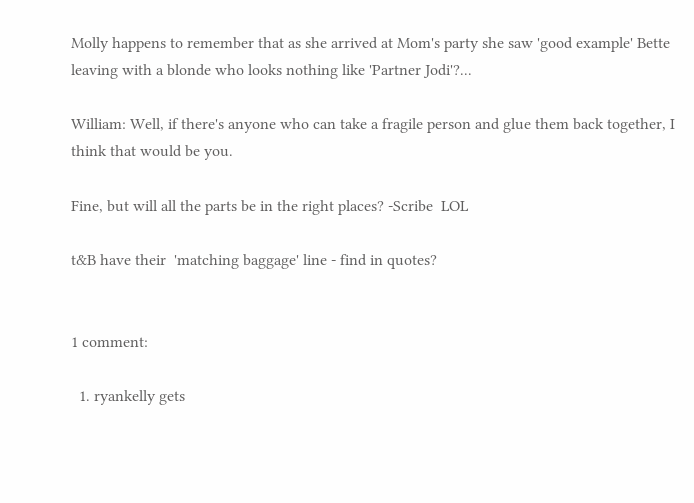Molly happens to remember that as she arrived at Mom's party she saw 'good example' Bette leaving with a blonde who looks nothing like 'Partner Jodi'?...

William: Well, if there's anyone who can take a fragile person and glue them back together, I think that would be you.

Fine, but will all the parts be in the right places? -Scribe  LOL

t&B have their  'matching baggage' line - find in quotes?


1 comment:

  1. ryankelly gets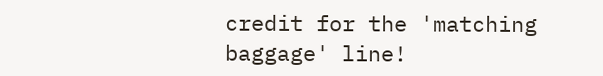credit for the 'matching baggage' line!